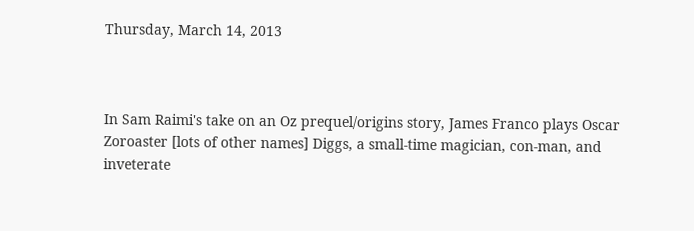Thursday, March 14, 2013



In Sam Raimi's take on an Oz prequel/origins story, James Franco plays Oscar Zoroaster [lots of other names] Diggs, a small-time magician, con-man, and inveterate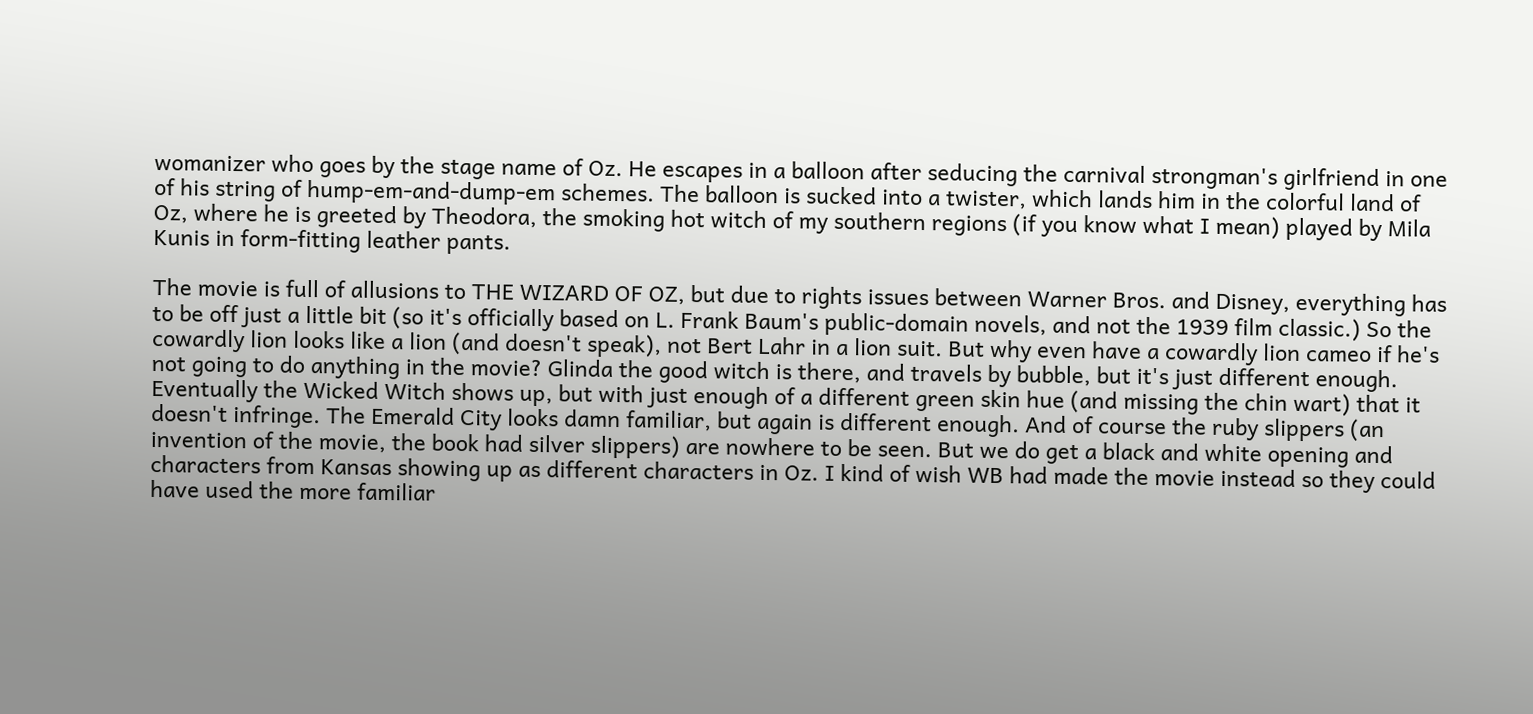womanizer who goes by the stage name of Oz. He escapes in a balloon after seducing the carnival strongman's girlfriend in one of his string of hump-em-and-dump-em schemes. The balloon is sucked into a twister, which lands him in the colorful land of Oz, where he is greeted by Theodora, the smoking hot witch of my southern regions (if you know what I mean) played by Mila Kunis in form-fitting leather pants.

The movie is full of allusions to THE WIZARD OF OZ, but due to rights issues between Warner Bros. and Disney, everything has to be off just a little bit (so it's officially based on L. Frank Baum's public-domain novels, and not the 1939 film classic.) So the cowardly lion looks like a lion (and doesn't speak), not Bert Lahr in a lion suit. But why even have a cowardly lion cameo if he's not going to do anything in the movie? Glinda the good witch is there, and travels by bubble, but it's just different enough. Eventually the Wicked Witch shows up, but with just enough of a different green skin hue (and missing the chin wart) that it doesn't infringe. The Emerald City looks damn familiar, but again is different enough. And of course the ruby slippers (an invention of the movie, the book had silver slippers) are nowhere to be seen. But we do get a black and white opening and characters from Kansas showing up as different characters in Oz. I kind of wish WB had made the movie instead so they could have used the more familiar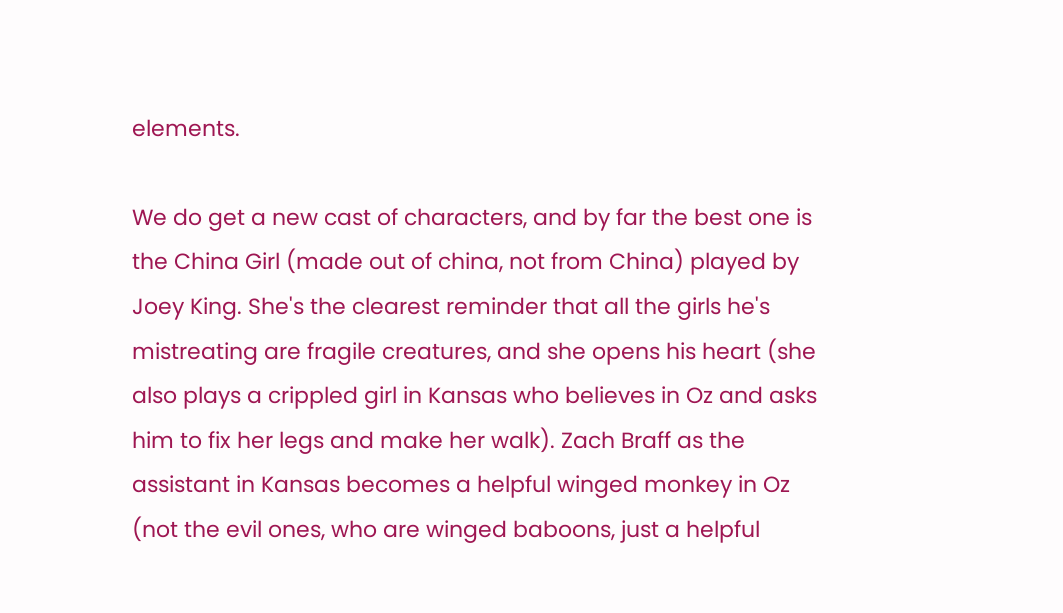elements.

We do get a new cast of characters, and by far the best one is the China Girl (made out of china, not from China) played by Joey King. She's the clearest reminder that all the girls he's mistreating are fragile creatures, and she opens his heart (she also plays a crippled girl in Kansas who believes in Oz and asks him to fix her legs and make her walk). Zach Braff as the assistant in Kansas becomes a helpful winged monkey in Oz (not the evil ones, who are winged baboons, just a helpful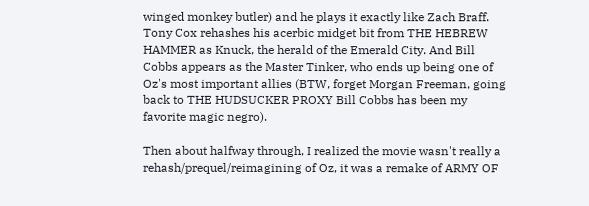winged monkey butler) and he plays it exactly like Zach Braff. Tony Cox rehashes his acerbic midget bit from THE HEBREW HAMMER as Knuck, the herald of the Emerald City. And Bill Cobbs appears as the Master Tinker, who ends up being one of Oz's most important allies (BTW, forget Morgan Freeman, going back to THE HUDSUCKER PROXY Bill Cobbs has been my favorite magic negro).

Then about halfway through, I realized the movie wasn't really a rehash/prequel/reimagining of Oz, it was a remake of ARMY OF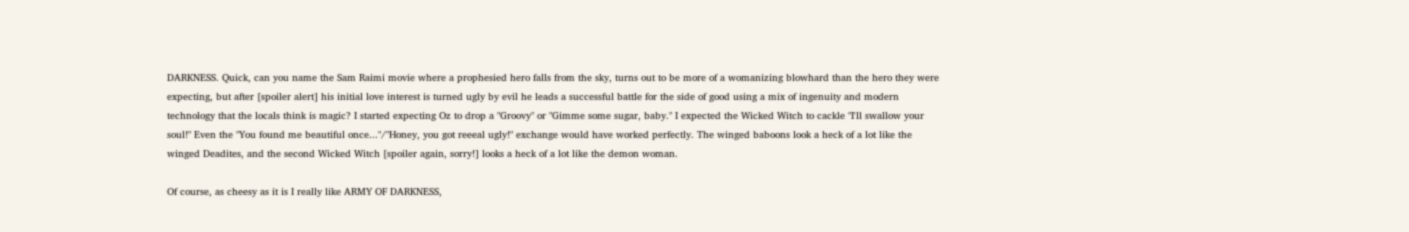DARKNESS. Quick, can you name the Sam Raimi movie where a prophesied hero falls from the sky, turns out to be more of a womanizing blowhard than the hero they were expecting, but after [spoiler alert] his initial love interest is turned ugly by evil he leads a successful battle for the side of good using a mix of ingenuity and modern technology that the locals think is magic? I started expecting Oz to drop a "Groovy" or "Gimme some sugar, baby." I expected the Wicked Witch to cackle "I'll swallow your soul!" Even the "You found me beautiful once..."/"Honey, you got reeeal ugly!" exchange would have worked perfectly. The winged baboons look a heck of a lot like the winged Deadites, and the second Wicked Witch [spoiler again, sorry!] looks a heck of a lot like the demon woman.

Of course, as cheesy as it is I really like ARMY OF DARKNESS,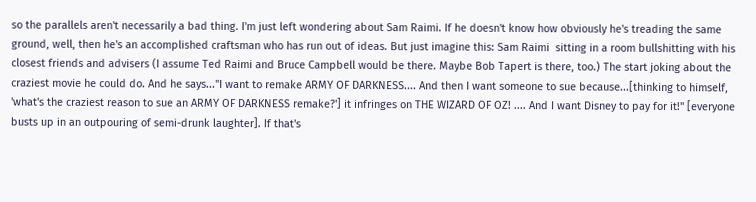so the parallels aren't necessarily a bad thing. I'm just left wondering about Sam Raimi. If he doesn't know how obviously he's treading the same ground, well, then he's an accomplished craftsman who has run out of ideas. But just imagine this: Sam Raimi  sitting in a room bullshitting with his closest friends and advisers (I assume Ted Raimi and Bruce Campbell would be there. Maybe Bob Tapert is there, too.) The start joking about the craziest movie he could do. And he says..."I want to remake ARMY OF DARKNESS.... And then I want someone to sue because...[thinking to himself, 'what's the craziest reason to sue an ARMY OF DARKNESS remake?'] it infringes on THE WIZARD OF OZ! .... And I want Disney to pay for it!" [everyone busts up in an outpouring of semi-drunk laughter]. If that's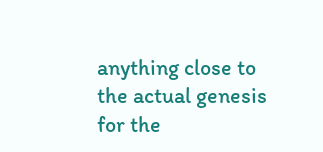anything close to the actual genesis for the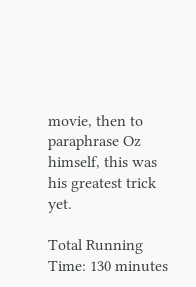movie, then to paraphrase Oz himself, this was his greatest trick yet.

Total Running Time: 130 minutes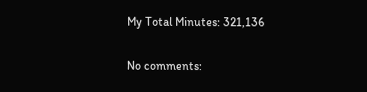My Total Minutes: 321,136

No comments: